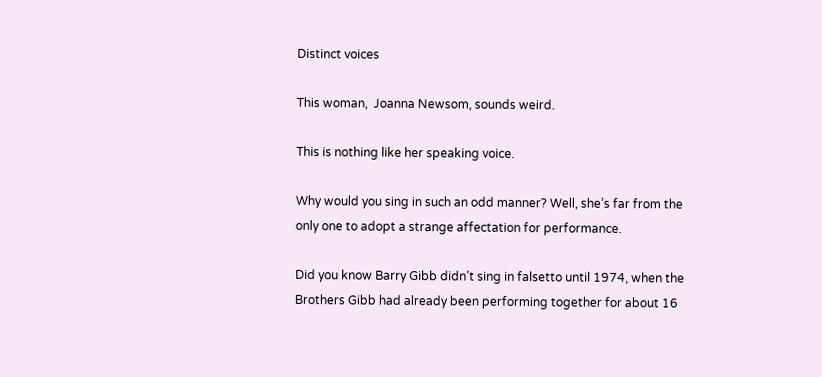Distinct voices

This woman,  Joanna Newsom, sounds weird.

This is nothing like her speaking voice.

Why would you sing in such an odd manner? Well, she’s far from the only one to adopt a strange affectation for performance.

Did you know Barry Gibb didn’t sing in falsetto until 1974, when the Brothers Gibb had already been performing together for about 16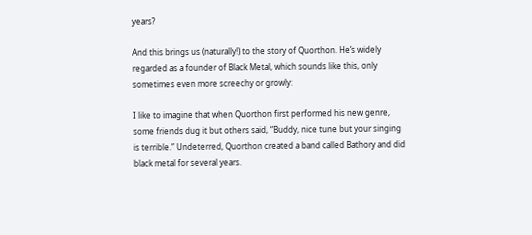years?

And this brings us (naturally!) to the story of Quorthon. He’s widely regarded as a founder of Black Metal, which sounds like this, only sometimes even more screechy or growly:

I like to imagine that when Quorthon first performed his new genre, some friends dug it but others said, “Buddy, nice tune but your singing is terrible.” Undeterred, Quorthon created a band called Bathory and did black metal for several years.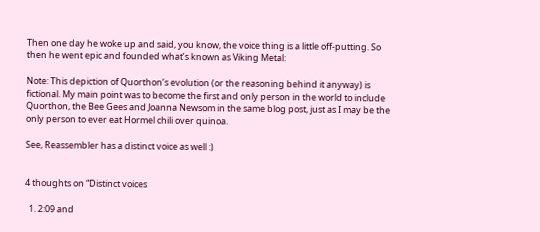Then one day he woke up and said, you know, the voice thing is a little off-putting. So then he went epic and founded what’s known as Viking Metal:

Note: This depiction of Quorthon’s evolution (or the reasoning behind it anyway) is fictional. My main point was to become the first and only person in the world to include Quorthon, the Bee Gees and Joanna Newsom in the same blog post, just as I may be the only person to ever eat Hormel chili over quinoa.

See, Reassembler has a distinct voice as well :)


4 thoughts on “Distinct voices

  1. 2:09 and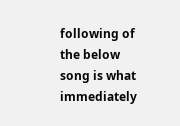following of the below song is what immediately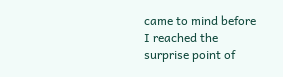came to mind before I reached the surprise point of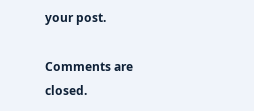your post.

Comments are closed.